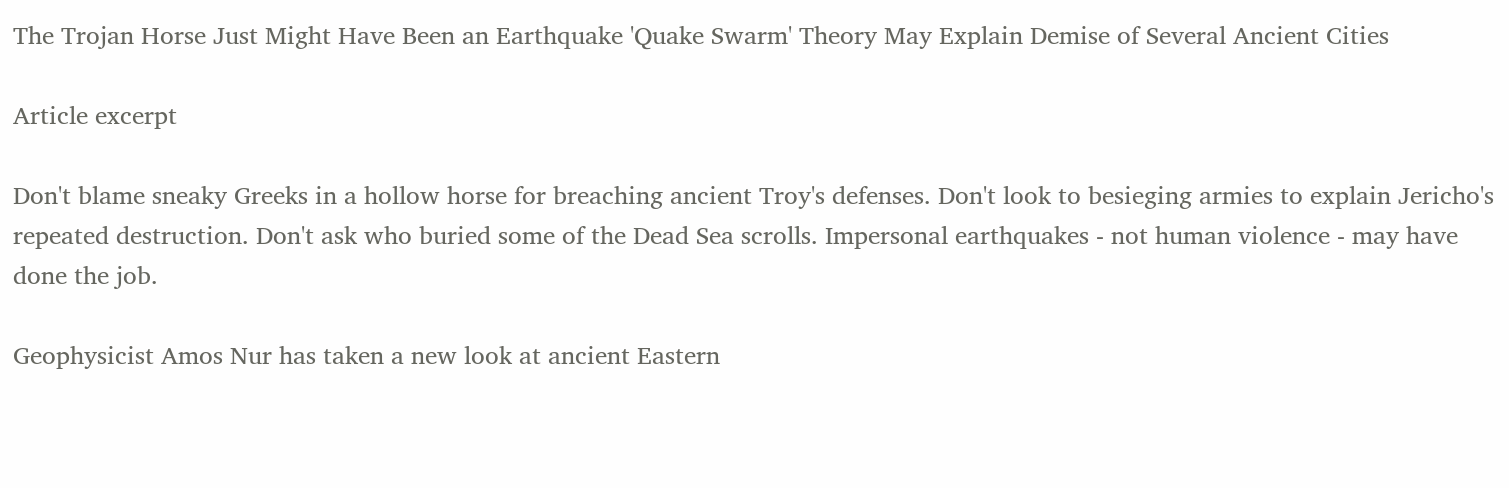The Trojan Horse Just Might Have Been an Earthquake 'Quake Swarm' Theory May Explain Demise of Several Ancient Cities

Article excerpt

Don't blame sneaky Greeks in a hollow horse for breaching ancient Troy's defenses. Don't look to besieging armies to explain Jericho's repeated destruction. Don't ask who buried some of the Dead Sea scrolls. Impersonal earthquakes - not human violence - may have done the job.

Geophysicist Amos Nur has taken a new look at ancient Eastern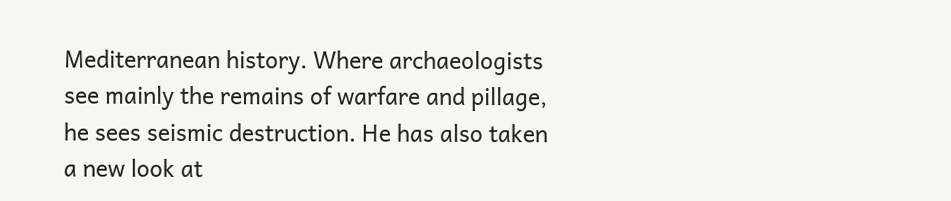Mediterranean history. Where archaeologists see mainly the remains of warfare and pillage, he sees seismic destruction. He has also taken a new look at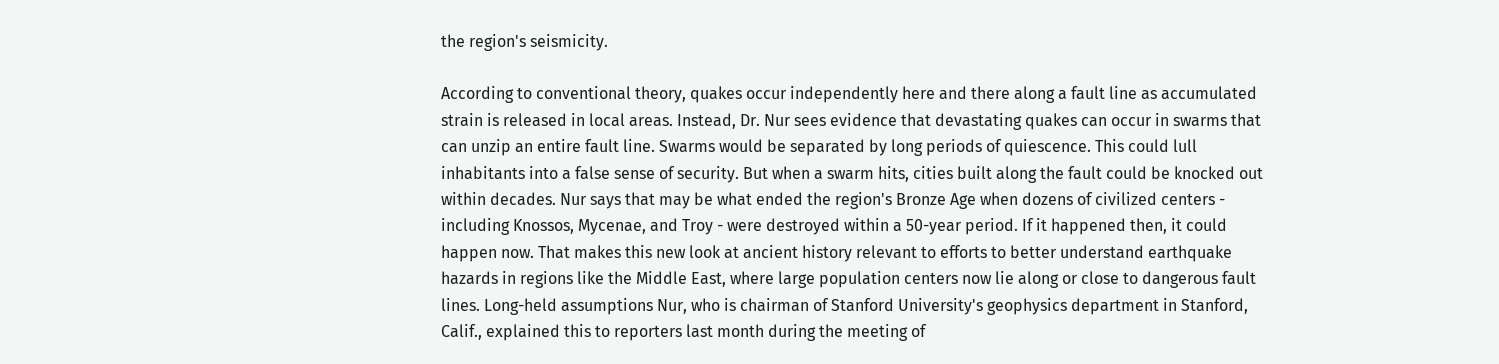the region's seismicity.

According to conventional theory, quakes occur independently here and there along a fault line as accumulated strain is released in local areas. Instead, Dr. Nur sees evidence that devastating quakes can occur in swarms that can unzip an entire fault line. Swarms would be separated by long periods of quiescence. This could lull inhabitants into a false sense of security. But when a swarm hits, cities built along the fault could be knocked out within decades. Nur says that may be what ended the region's Bronze Age when dozens of civilized centers - including Knossos, Mycenae, and Troy - were destroyed within a 50-year period. If it happened then, it could happen now. That makes this new look at ancient history relevant to efforts to better understand earthquake hazards in regions like the Middle East, where large population centers now lie along or close to dangerous fault lines. Long-held assumptions Nur, who is chairman of Stanford University's geophysics department in Stanford, Calif., explained this to reporters last month during the meeting of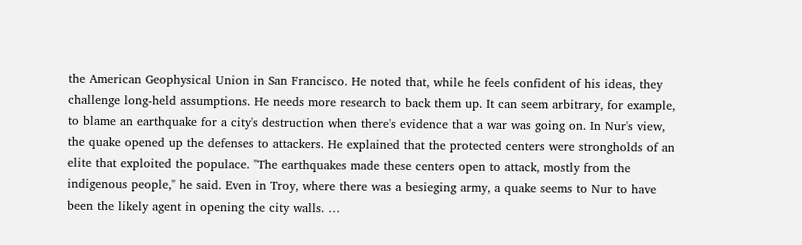the American Geophysical Union in San Francisco. He noted that, while he feels confident of his ideas, they challenge long-held assumptions. He needs more research to back them up. It can seem arbitrary, for example, to blame an earthquake for a city's destruction when there's evidence that a war was going on. In Nur's view, the quake opened up the defenses to attackers. He explained that the protected centers were strongholds of an elite that exploited the populace. "The earthquakes made these centers open to attack, mostly from the indigenous people," he said. Even in Troy, where there was a besieging army, a quake seems to Nur to have been the likely agent in opening the city walls. …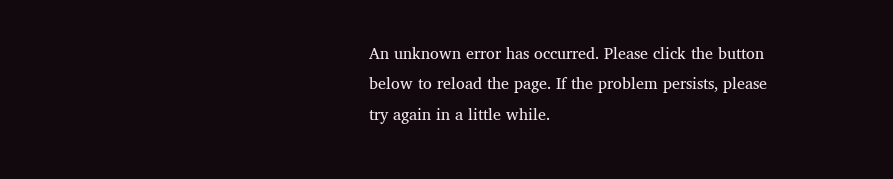An unknown error has occurred. Please click the button below to reload the page. If the problem persists, please try again in a little while.